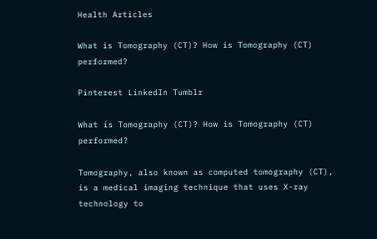Health Articles

What is Tomography (CT)? How is Tomography (CT) performed?

Pinterest LinkedIn Tumblr

What is Tomography (CT)? How is Tomography (CT) performed?

Tomography, also known as computed tomography (CT), is a medical imaging technique that uses X-ray technology to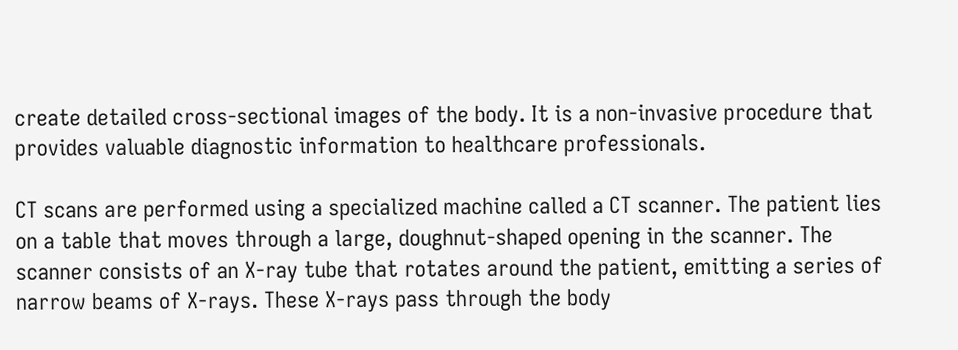create detailed cross-sectional images of the body. It is a non-invasive procedure that provides valuable diagnostic information to healthcare professionals.

CT scans are performed using a specialized machine called a CT scanner. The patient lies on a table that moves through a large, doughnut-shaped opening in the scanner. The scanner consists of an X-ray tube that rotates around the patient, emitting a series of narrow beams of X-rays. These X-rays pass through the body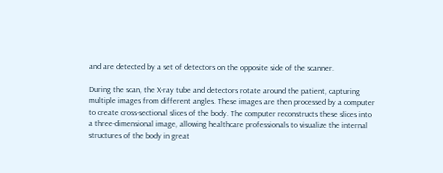and are detected by a set of detectors on the opposite side of the scanner.

During the scan, the X-ray tube and detectors rotate around the patient, capturing multiple images from different angles. These images are then processed by a computer to create cross-sectional slices of the body. The computer reconstructs these slices into a three-dimensional image, allowing healthcare professionals to visualize the internal structures of the body in great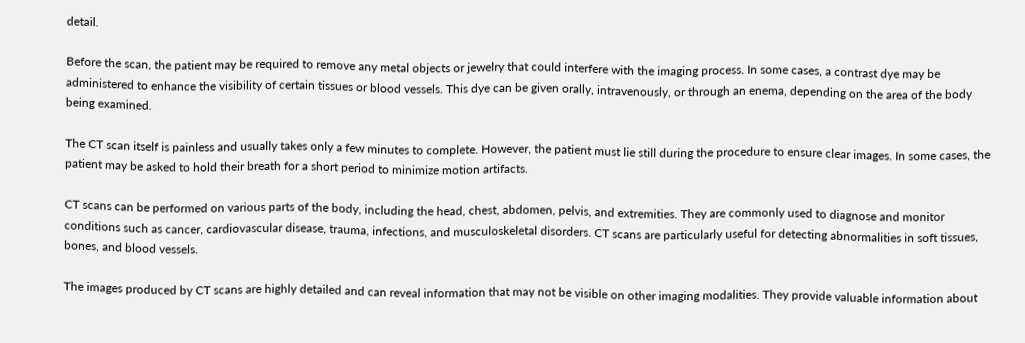detail.

Before the scan, the patient may be required to remove any metal objects or jewelry that could interfere with the imaging process. In some cases, a contrast dye may be administered to enhance the visibility of certain tissues or blood vessels. This dye can be given orally, intravenously, or through an enema, depending on the area of the body being examined.

The CT scan itself is painless and usually takes only a few minutes to complete. However, the patient must lie still during the procedure to ensure clear images. In some cases, the patient may be asked to hold their breath for a short period to minimize motion artifacts.

CT scans can be performed on various parts of the body, including the head, chest, abdomen, pelvis, and extremities. They are commonly used to diagnose and monitor conditions such as cancer, cardiovascular disease, trauma, infections, and musculoskeletal disorders. CT scans are particularly useful for detecting abnormalities in soft tissues, bones, and blood vessels.

The images produced by CT scans are highly detailed and can reveal information that may not be visible on other imaging modalities. They provide valuable information about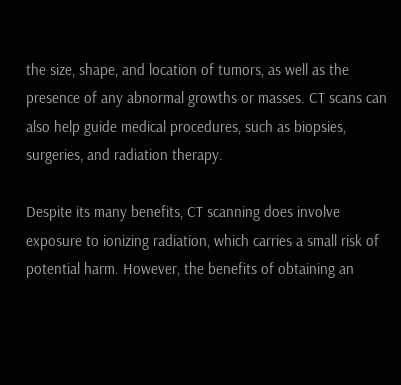the size, shape, and location of tumors, as well as the presence of any abnormal growths or masses. CT scans can also help guide medical procedures, such as biopsies, surgeries, and radiation therapy.

Despite its many benefits, CT scanning does involve exposure to ionizing radiation, which carries a small risk of potential harm. However, the benefits of obtaining an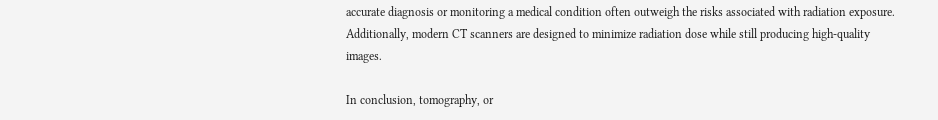accurate diagnosis or monitoring a medical condition often outweigh the risks associated with radiation exposure. Additionally, modern CT scanners are designed to minimize radiation dose while still producing high-quality images.

In conclusion, tomography, or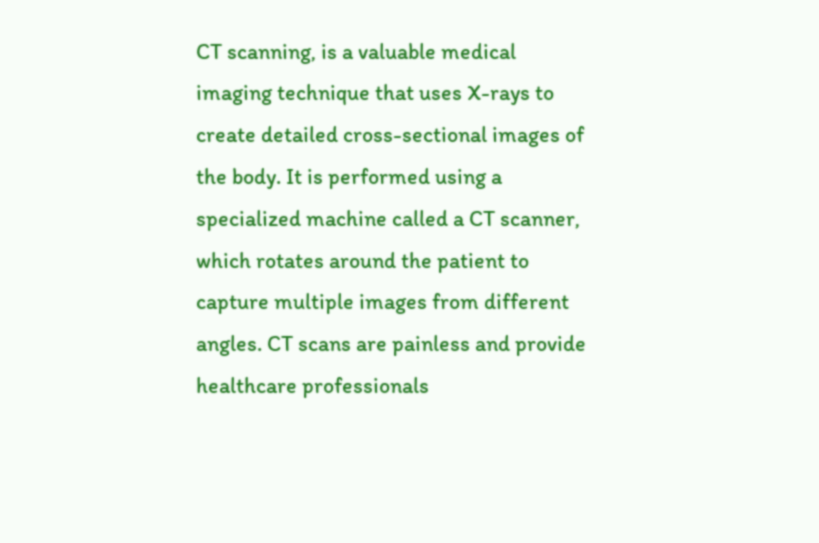CT scanning, is a valuable medical imaging technique that uses X-rays to create detailed cross-sectional images of the body. It is performed using a specialized machine called a CT scanner, which rotates around the patient to capture multiple images from different angles. CT scans are painless and provide healthcare professionals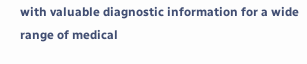with valuable diagnostic information for a wide range of medical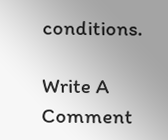conditions.

Write A Comment